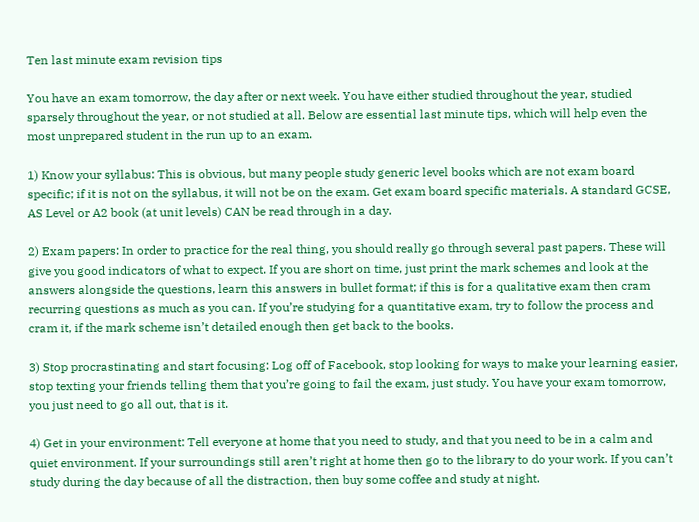Ten last minute exam revision tips

You have an exam tomorrow, the day after or next week. You have either studied throughout the year, studied sparsely throughout the year, or not studied at all. Below are essential last minute tips, which will help even the most unprepared student in the run up to an exam.

1) Know your syllabus: This is obvious, but many people study generic level books which are not exam board specific; if it is not on the syllabus, it will not be on the exam. Get exam board specific materials. A standard GCSE, AS Level or A2 book (at unit levels) CAN be read through in a day.

2) Exam papers: In order to practice for the real thing, you should really go through several past papers. These will give you good indicators of what to expect. If you are short on time, just print the mark schemes and look at the answers alongside the questions, learn this answers in bullet format; if this is for a qualitative exam then cram recurring questions as much as you can. If you’re studying for a quantitative exam, try to follow the process and cram it, if the mark scheme isn’t detailed enough then get back to the books.

3) Stop procrastinating and start focusing: Log off of Facebook, stop looking for ways to make your learning easier, stop texting your friends telling them that you’re going to fail the exam, just study. You have your exam tomorrow, you just need to go all out, that is it.

4) Get in your environment: Tell everyone at home that you need to study, and that you need to be in a calm and quiet environment. If your surroundings still aren’t right at home then go to the library to do your work. If you can’t study during the day because of all the distraction, then buy some coffee and study at night.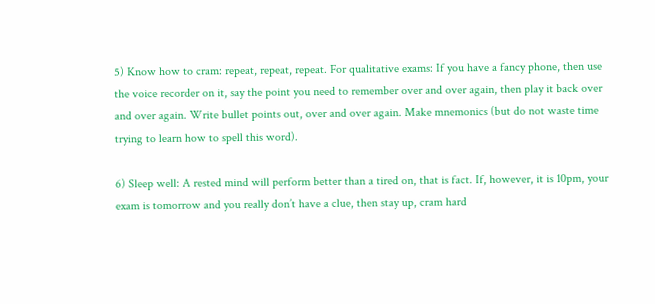5) Know how to cram: repeat, repeat, repeat. For qualitative exams: If you have a fancy phone, then use the voice recorder on it, say the point you need to remember over and over again, then play it back over and over again. Write bullet points out, over and over again. Make mnemonics (but do not waste time trying to learn how to spell this word).

6) Sleep well: A rested mind will perform better than a tired on, that is fact. If, however, it is 10pm, your exam is tomorrow and you really don’t have a clue, then stay up, cram hard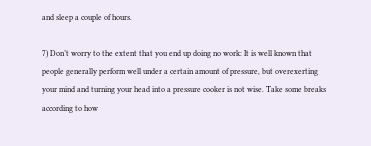and sleep a couple of hours.

7) Don’t worry to the extent that you end up doing no work: It is well known that people generally perform well under a certain amount of pressure, but overexerting your mind and turning your head into a pressure cooker is not wise. Take some breaks according to how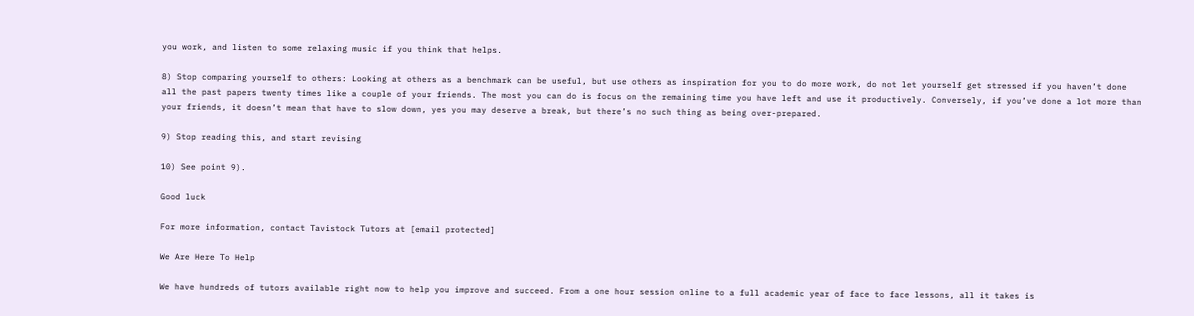you work, and listen to some relaxing music if you think that helps.

8) Stop comparing yourself to others: Looking at others as a benchmark can be useful, but use others as inspiration for you to do more work, do not let yourself get stressed if you haven’t done all the past papers twenty times like a couple of your friends. The most you can do is focus on the remaining time you have left and use it productively. Conversely, if you’ve done a lot more than your friends, it doesn’t mean that have to slow down, yes you may deserve a break, but there’s no such thing as being over-prepared.

9) Stop reading this, and start revising

10) See point 9).

Good luck

For more information, contact Tavistock Tutors at [email protected]

We Are Here To Help

We have hundreds of tutors available right now to help you improve and succeed. From a one hour session online to a full academic year of face to face lessons, all it takes is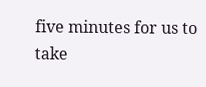five minutes for us to take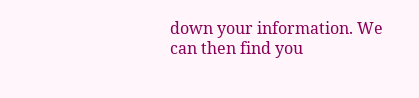down your information. We can then find you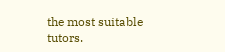the most suitable tutors.